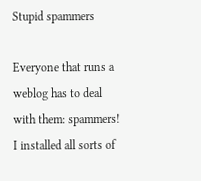Stupid spammers

Everyone that runs a weblog has to deal with them: spammers! I installed all sorts of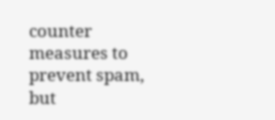counter measures to prevent spam, but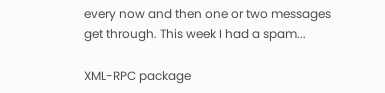every now and then one or two messages get through. This week I had a spam...

XML-RPC package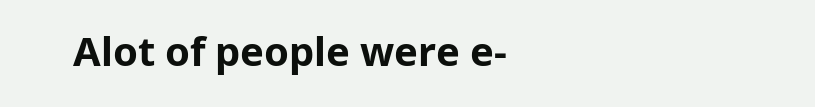Alot of people were e-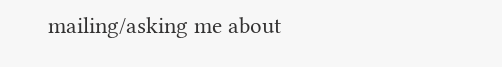mailing/asking me about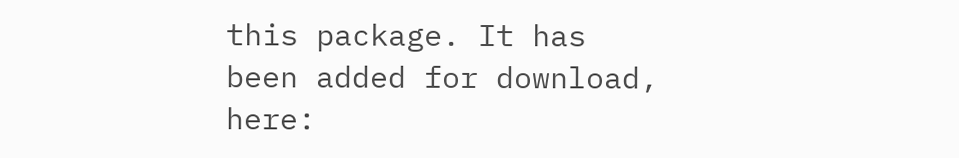this package. It has been added for download, here: